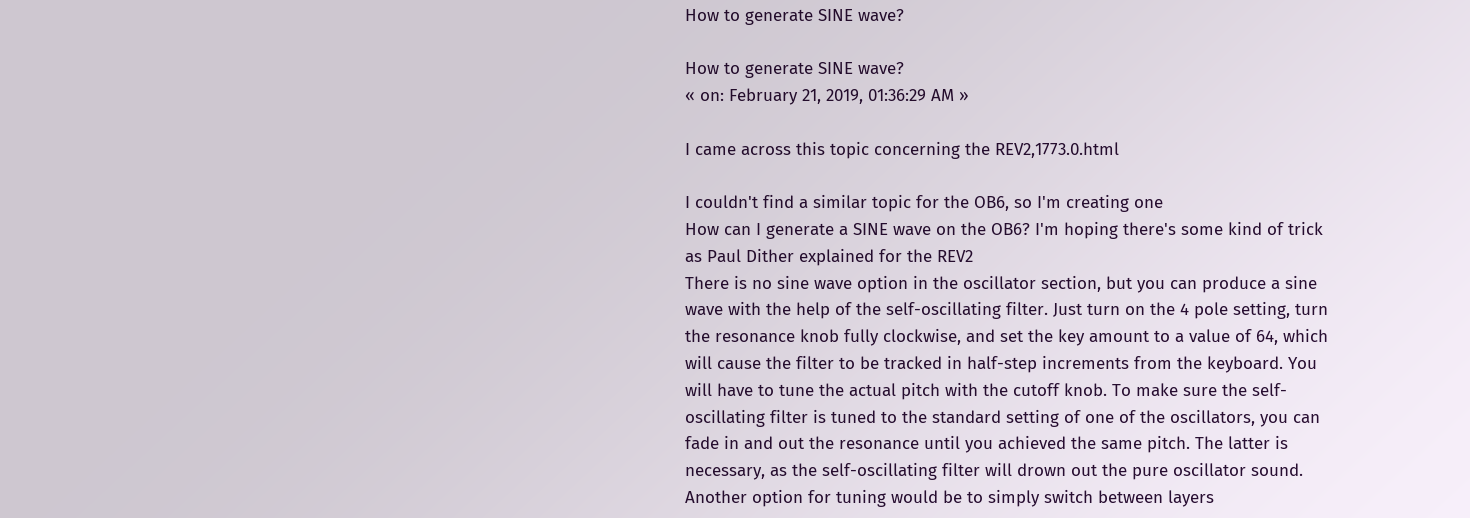How to generate SINE wave?

How to generate SINE wave?
« on: February 21, 2019, 01:36:29 AM »

I came across this topic concerning the REV2,1773.0.html

I couldn't find a similar topic for the OB6, so I'm creating one
How can I generate a SINE wave on the OB6? I'm hoping there's some kind of trick as Paul Dither explained for the REV2
There is no sine wave option in the oscillator section, but you can produce a sine wave with the help of the self-oscillating filter. Just turn on the 4 pole setting, turn the resonance knob fully clockwise, and set the key amount to a value of 64, which will cause the filter to be tracked in half-step increments from the keyboard. You will have to tune the actual pitch with the cutoff knob. To make sure the self-oscillating filter is tuned to the standard setting of one of the oscillators, you can fade in and out the resonance until you achieved the same pitch. The latter is necessary, as the self-oscillating filter will drown out the pure oscillator sound. Another option for tuning would be to simply switch between layers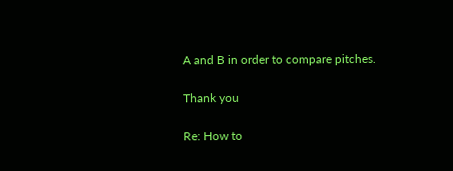A and B in order to compare pitches.

Thank you

Re: How to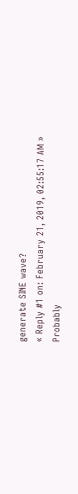generate SINE wave?
« Reply #1 on: February 21, 2019, 02:55:17 AM »
Probably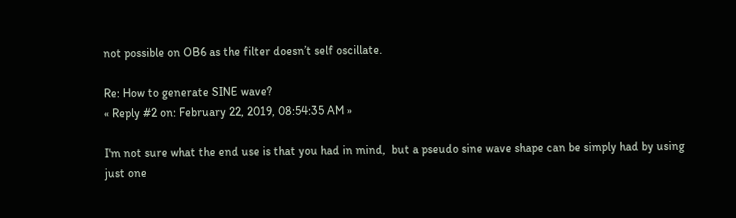not possible on OB6 as the filter doesn’t self oscillate.

Re: How to generate SINE wave?
« Reply #2 on: February 22, 2019, 08:54:35 AM »

I'm not sure what the end use is that you had in mind,  but a pseudo sine wave shape can be simply had by using just one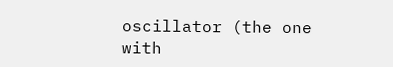oscillator (the one with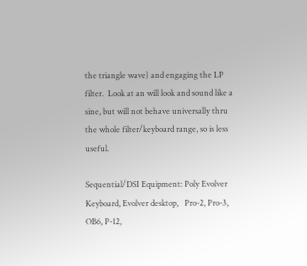the triangle wave) and engaging the LP filter.  Look at an will look and sound like a sine, but will not behave universally thru the whole filter/keyboard range, so is less useful.

Sequential/DSI Equipment: Poly Evolver Keyboard, Evolver desktop,   Pro-2, Pro-3, OB6, P-12,